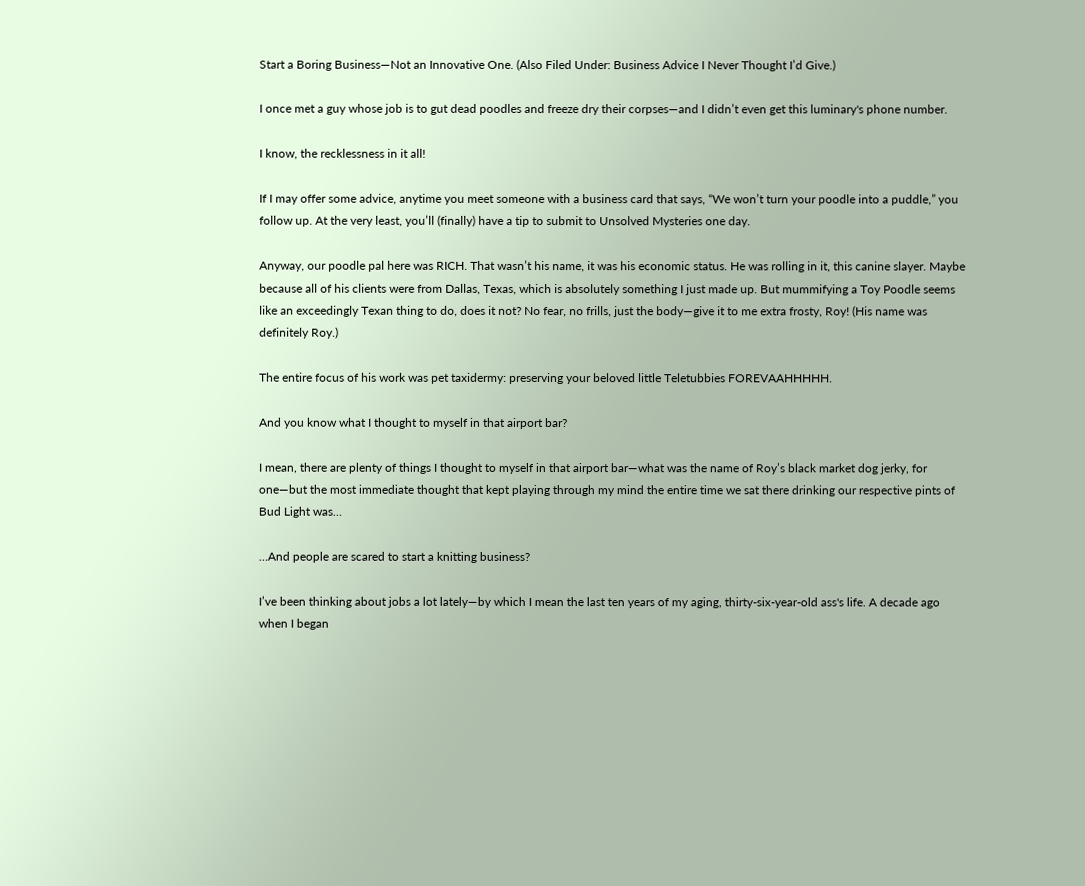Start a Boring Business—Not an Innovative One. (Also Filed Under: Business Advice I Never Thought I’d Give.)

I once met a guy whose job is to gut dead poodles and freeze dry their corpses—and I didn’t even get this luminary's phone number.

I know, the recklessness in it all!

If I may offer some advice, anytime you meet someone with a business card that says, “We won’t turn your poodle into a puddle,” you follow up. At the very least, you’ll (finally) have a tip to submit to Unsolved Mysteries one day.

Anyway, our poodle pal here was RICH. That wasn’t his name, it was his economic status. He was rolling in it, this canine slayer. Maybe because all of his clients were from Dallas, Texas, which is absolutely something I just made up. But mummifying a Toy Poodle seems like an exceedingly Texan thing to do, does it not? No fear, no frills, just the body—give it to me extra frosty, Roy! (His name was definitely Roy.)

The entire focus of his work was pet taxidermy: preserving your beloved little Teletubbies FOREVAAHHHHH.

And you know what I thought to myself in that airport bar?

I mean, there are plenty of things I thought to myself in that airport bar—what was the name of Roy’s black market dog jerky, for one—but the most immediate thought that kept playing through my mind the entire time we sat there drinking our respective pints of Bud Light was…

…And people are scared to start a knitting business?

I’ve been thinking about jobs a lot lately—by which I mean the last ten years of my aging, thirty-six-year-old ass's life. A decade ago when I began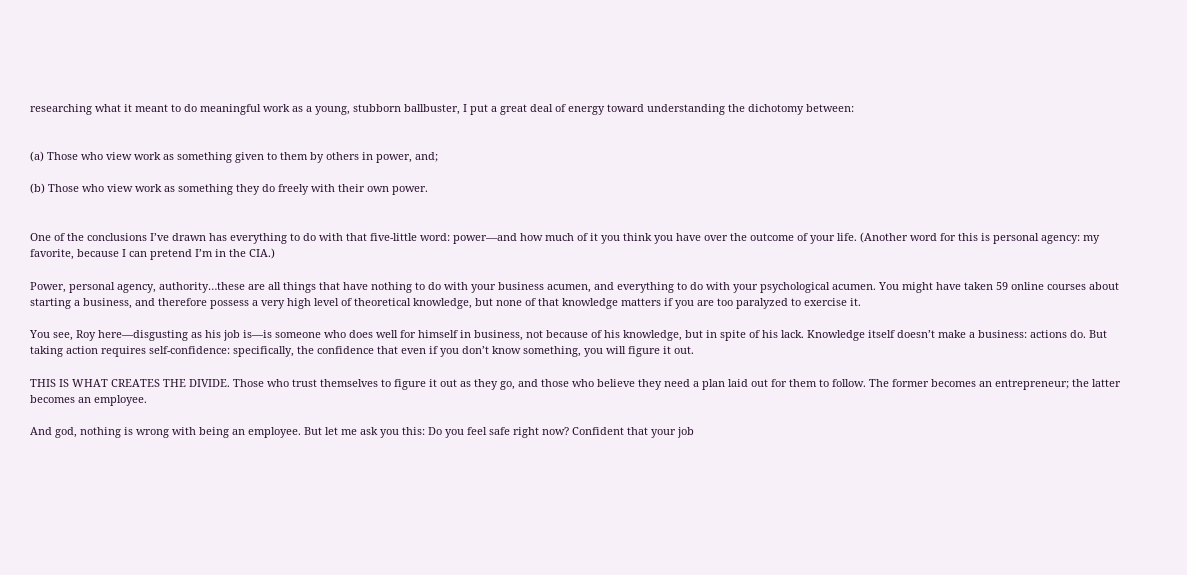researching what it meant to do meaningful work as a young, stubborn ballbuster, I put a great deal of energy toward understanding the dichotomy between:


(a) Those who view work as something given to them by others in power, and;

(b) Those who view work as something they do freely with their own power.


One of the conclusions I’ve drawn has everything to do with that five-little word: power—and how much of it you think you have over the outcome of your life. (Another word for this is personal agency: my favorite, because I can pretend I’m in the CIA.)

Power, personal agency, authority…these are all things that have nothing to do with your business acumen, and everything to do with your psychological acumen. You might have taken 59 online courses about starting a business, and therefore possess a very high level of theoretical knowledge, but none of that knowledge matters if you are too paralyzed to exercise it.

You see, Roy here—disgusting as his job is—is someone who does well for himself in business, not because of his knowledge, but in spite of his lack. Knowledge itself doesn’t make a business: actions do. But taking action requires self-confidence: specifically, the confidence that even if you don’t know something, you will figure it out.

THIS IS WHAT CREATES THE DIVIDE. Those who trust themselves to figure it out as they go, and those who believe they need a plan laid out for them to follow. The former becomes an entrepreneur; the latter becomes an employee.

And god, nothing is wrong with being an employee. But let me ask you this: Do you feel safe right now? Confident that your job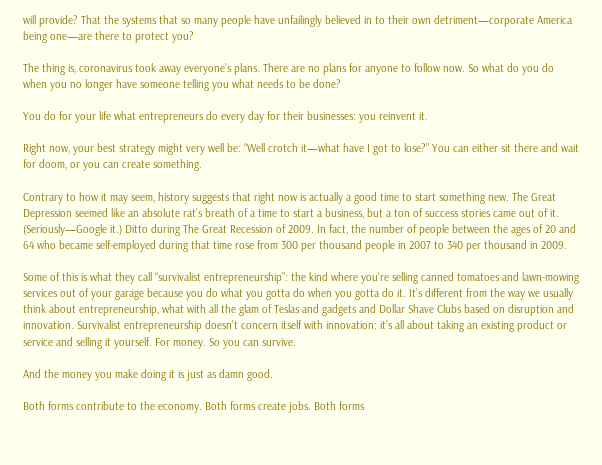will provide? That the systems that so many people have unfailingly believed in to their own detriment—corporate America being one—are there to protect you?

The thing is, coronavirus took away everyone’s plans. There are no plans for anyone to follow now. So what do you do when you no longer have someone telling you what needs to be done?

You do for your life what entrepreneurs do every day for their businesses: you reinvent it.

Right now, your best strategy might very well be: “Well crotch it—what have I got to lose?” You can either sit there and wait for doom, or you can create something.

Contrary to how it may seem, history suggests that right now is actually a good time to start something new. The Great Depression seemed like an absolute rat’s breath of a time to start a business, but a ton of success stories came out of it. (Seriously—Google it.) Ditto during The Great Recession of 2009. In fact, the number of people between the ages of 20 and 64 who became self-employed during that time rose from 300 per thousand people in 2007 to 340 per thousand in 2009.

Some of this is what they call “survivalist entrepreneurship”: the kind where you’re selling canned tomatoes and lawn-mowing services out of your garage because you do what you gotta do when you gotta do it. It’s different from the way we usually think about entrepreneurship, what with all the glam of Teslas and gadgets and Dollar Shave Clubs based on disruption and innovation. Survivalist entrepreneurship doesn’t concern itself with innovation: it’s all about taking an existing product or service and selling it yourself. For money. So you can survive.

And the money you make doing it is just as damn good.

Both forms contribute to the economy. Both forms create jobs. Both forms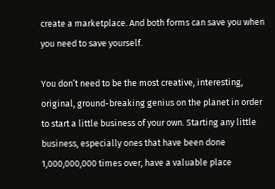create a marketplace. And both forms can save you when you need to save yourself.

You don’t need to be the most creative, interesting, original, ground-breaking genius on the planet in order to start a little business of your own. Starting any little business, especially ones that have been done 1,000,000,000 times over, have a valuable place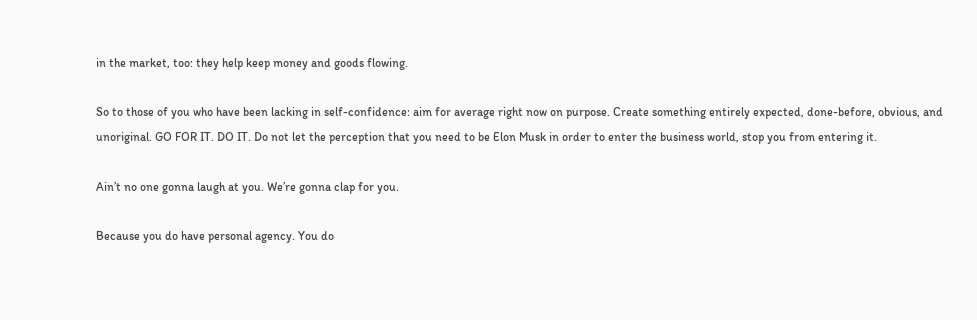in the market, too: they help keep money and goods flowing.

So to those of you who have been lacking in self-confidence: aim for average right now on purpose. Create something entirely expected, done-before, obvious, and unoriginal. GO FOR IT. DO IT. Do not let the perception that you need to be Elon Musk in order to enter the business world, stop you from entering it.

Ain’t no one gonna laugh at you. We’re gonna clap for you.

Because you do have personal agency. You do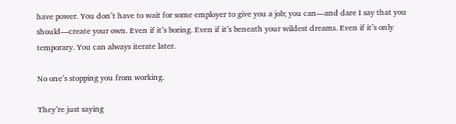have power. You don’t have to wait for some employer to give you a job; you can—and dare I say that you should—create your own. Even if it’s boring. Even if it’s beneath your wildest dreams. Even if it’s only temporary. You can always iterate later.

No one’s stopping you from working.

They’re just saying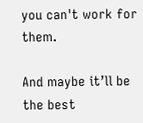you can't work for them.

And maybe it’ll be the best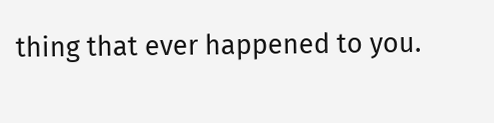thing that ever happened to you.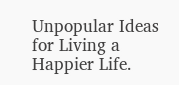Unpopular Ideas for Living a Happier Life.